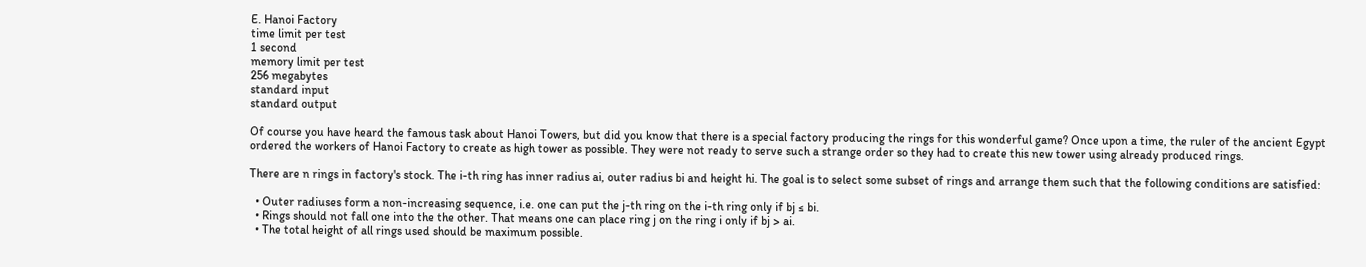E. Hanoi Factory
time limit per test
1 second
memory limit per test
256 megabytes
standard input
standard output

Of course you have heard the famous task about Hanoi Towers, but did you know that there is a special factory producing the rings for this wonderful game? Once upon a time, the ruler of the ancient Egypt ordered the workers of Hanoi Factory to create as high tower as possible. They were not ready to serve such a strange order so they had to create this new tower using already produced rings.

There are n rings in factory's stock. The i-th ring has inner radius ai, outer radius bi and height hi. The goal is to select some subset of rings and arrange them such that the following conditions are satisfied:

  • Outer radiuses form a non-increasing sequence, i.e. one can put the j-th ring on the i-th ring only if bj ≤ bi.
  • Rings should not fall one into the the other. That means one can place ring j on the ring i only if bj > ai.
  • The total height of all rings used should be maximum possible.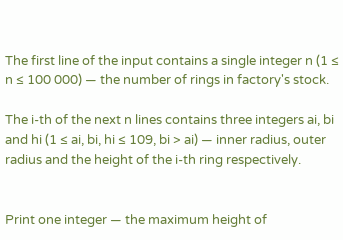The first line of the input contains a single integer n (1 ≤ n ≤ 100 000) — the number of rings in factory's stock.

The i-th of the next n lines contains three integers ai, bi and hi (1 ≤ ai, bi, hi ≤ 109, bi > ai) — inner radius, outer radius and the height of the i-th ring respectively.


Print one integer — the maximum height of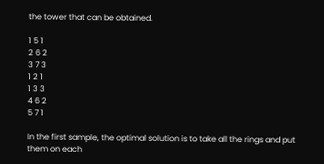the tower that can be obtained.

1 5 1
2 6 2
3 7 3
1 2 1
1 3 3
4 6 2
5 7 1

In the first sample, the optimal solution is to take all the rings and put them on each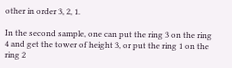other in order 3, 2, 1.

In the second sample, one can put the ring 3 on the ring 4 and get the tower of height 3, or put the ring 1 on the ring 2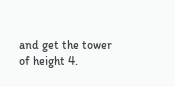and get the tower of height 4.